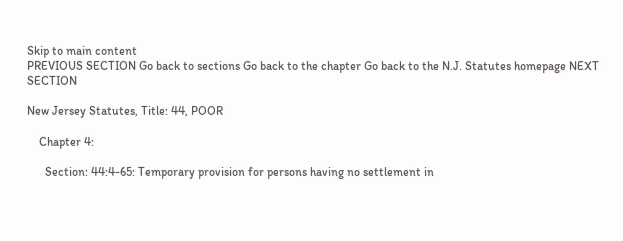Skip to main content
PREVIOUS SECTION Go back to sections Go back to the chapter Go back to the N.J. Statutes homepage NEXT SECTION

New Jersey Statutes, Title: 44, POOR

    Chapter 4:

      Section: 44:4-65: Temporary provision for persons having no settlement in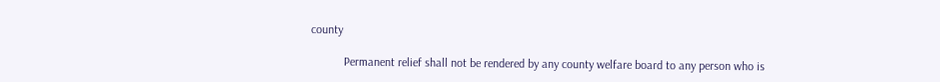county

           Permanent relief shall not be rendered by any county welfare board to any person who is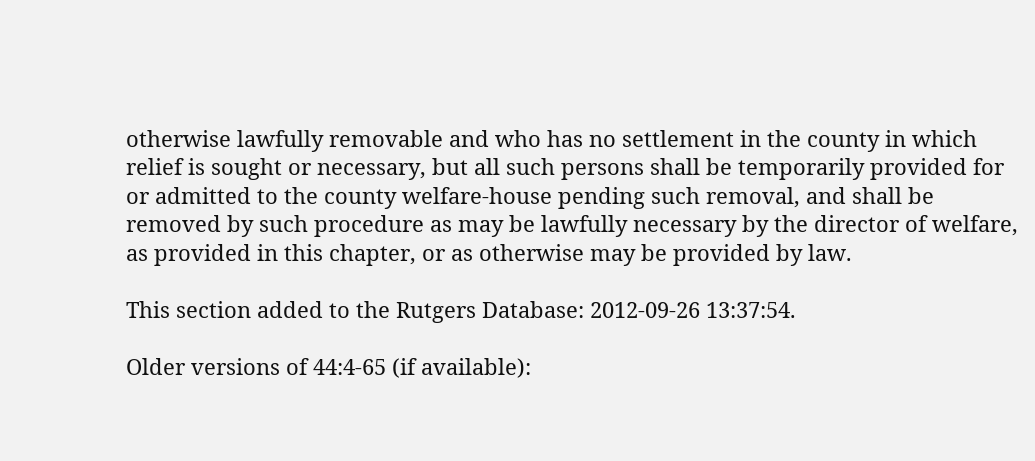otherwise lawfully removable and who has no settlement in the county in which relief is sought or necessary, but all such persons shall be temporarily provided for or admitted to the county welfare-house pending such removal, and shall be removed by such procedure as may be lawfully necessary by the director of welfare, as provided in this chapter, or as otherwise may be provided by law.

This section added to the Rutgers Database: 2012-09-26 13:37:54.

Older versions of 44:4-65 (if available):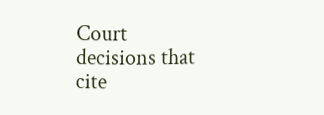Court decisions that cite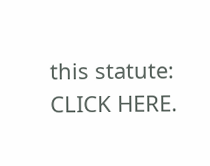this statute: CLICK HERE.